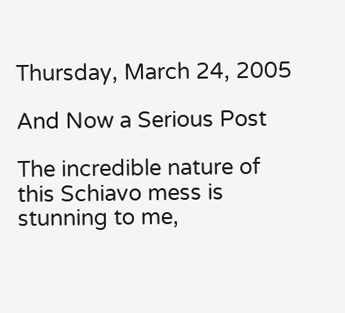Thursday, March 24, 2005

And Now a Serious Post

The incredible nature of this Schiavo mess is stunning to me,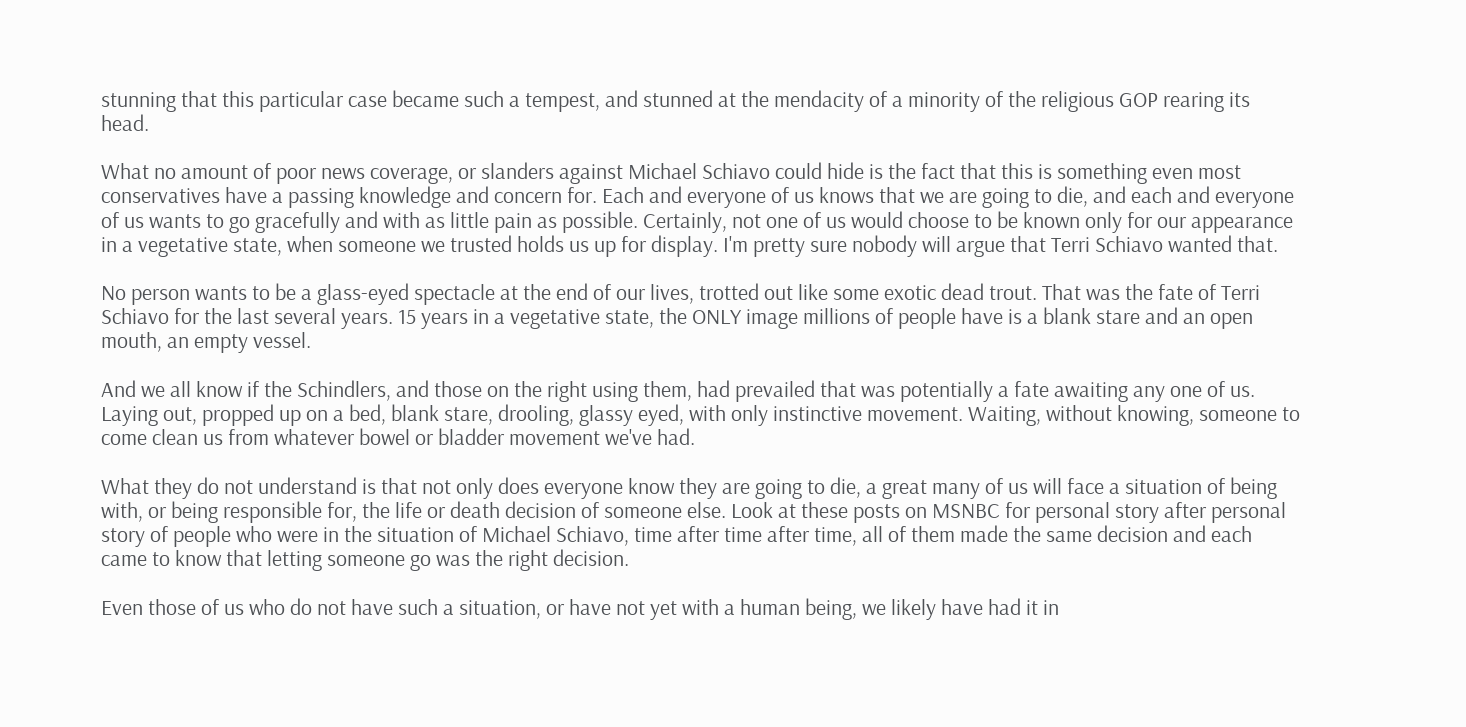stunning that this particular case became such a tempest, and stunned at the mendacity of a minority of the religious GOP rearing its head.

What no amount of poor news coverage, or slanders against Michael Schiavo could hide is the fact that this is something even most conservatives have a passing knowledge and concern for. Each and everyone of us knows that we are going to die, and each and everyone of us wants to go gracefully and with as little pain as possible. Certainly, not one of us would choose to be known only for our appearance in a vegetative state, when someone we trusted holds us up for display. I'm pretty sure nobody will argue that Terri Schiavo wanted that.

No person wants to be a glass-eyed spectacle at the end of our lives, trotted out like some exotic dead trout. That was the fate of Terri Schiavo for the last several years. 15 years in a vegetative state, the ONLY image millions of people have is a blank stare and an open mouth, an empty vessel.

And we all know if the Schindlers, and those on the right using them, had prevailed that was potentially a fate awaiting any one of us. Laying out, propped up on a bed, blank stare, drooling, glassy eyed, with only instinctive movement. Waiting, without knowing, someone to come clean us from whatever bowel or bladder movement we've had.

What they do not understand is that not only does everyone know they are going to die, a great many of us will face a situation of being with, or being responsible for, the life or death decision of someone else. Look at these posts on MSNBC for personal story after personal story of people who were in the situation of Michael Schiavo, time after time after time, all of them made the same decision and each came to know that letting someone go was the right decision.

Even those of us who do not have such a situation, or have not yet with a human being, we likely have had it in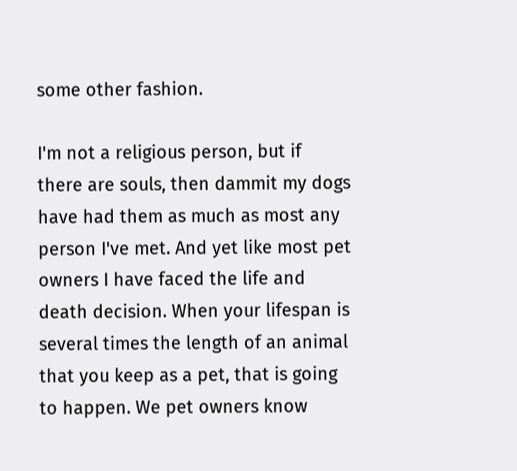some other fashion.

I'm not a religious person, but if there are souls, then dammit my dogs have had them as much as most any person I've met. And yet like most pet owners I have faced the life and death decision. When your lifespan is several times the length of an animal that you keep as a pet, that is going to happen. We pet owners know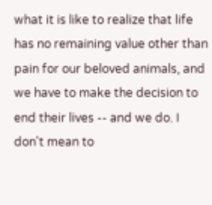what it is like to realize that life has no remaining value other than pain for our beloved animals, and we have to make the decision to end their lives -- and we do. I don't mean to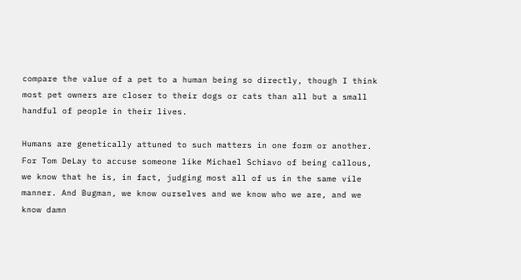compare the value of a pet to a human being so directly, though I think most pet owners are closer to their dogs or cats than all but a small handful of people in their lives.

Humans are genetically attuned to such matters in one form or another. For Tom DeLay to accuse someone like Michael Schiavo of being callous, we know that he is, in fact, judging most all of us in the same vile manner. And Bugman, we know ourselves and we know who we are, and we know damn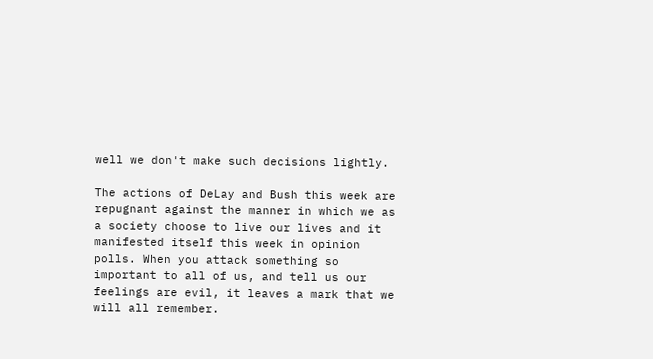well we don't make such decisions lightly.

The actions of DeLay and Bush this week are repugnant against the manner in which we as a society choose to live our lives and it manifested itself this week in opinion polls. When you attack something so important to all of us, and tell us our feelings are evil, it leaves a mark that we will all remember.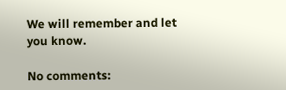We will remember and let you know.

No comments: